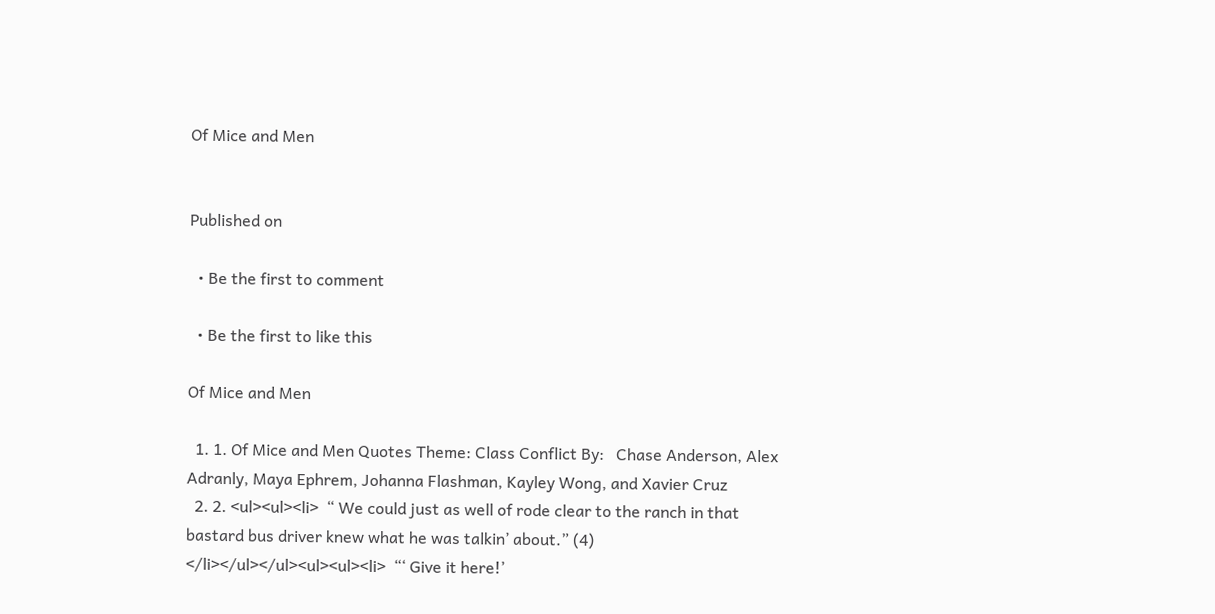Of Mice and Men


Published on

  • Be the first to comment

  • Be the first to like this

Of Mice and Men

  1. 1. Of Mice and Men Quotes Theme: Class Conflict By:   Chase Anderson, Alex Adranly, Maya Ephrem, Johanna Flashman, Kayley Wong, and Xavier Cruz
  2. 2. <ul><ul><li>  “ We could just as well of rode clear to the ranch in that bastard bus driver knew what he was talkin’ about.” (4) </li></ul></ul><ul><ul><li>  “‘ Give it here!’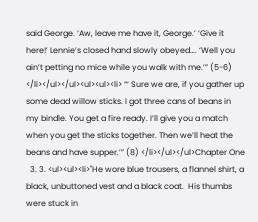said George. ‘Aw, leave me have it, George.’ ‘Give it here!’ Lennie’s closed hand slowly obeyed…. ‘Well you ain’t petting no mice while you walk with me.’” (5-6) </li></ul></ul><ul><ul><li> “‘ Sure we are, if you gather up some dead willow sticks. I got three cans of beans in my bindle. You get a fire ready. I’ll give you a match when you get the sticks together. Then we’ll heat the beans and have supper.’” (8) </li></ul></ul>Chapter One
  3. 3. <ul><ul><li>"He wore blue trousers, a flannel shirt, a black, unbuttoned vest and a black coat.  His thumbs were stuck in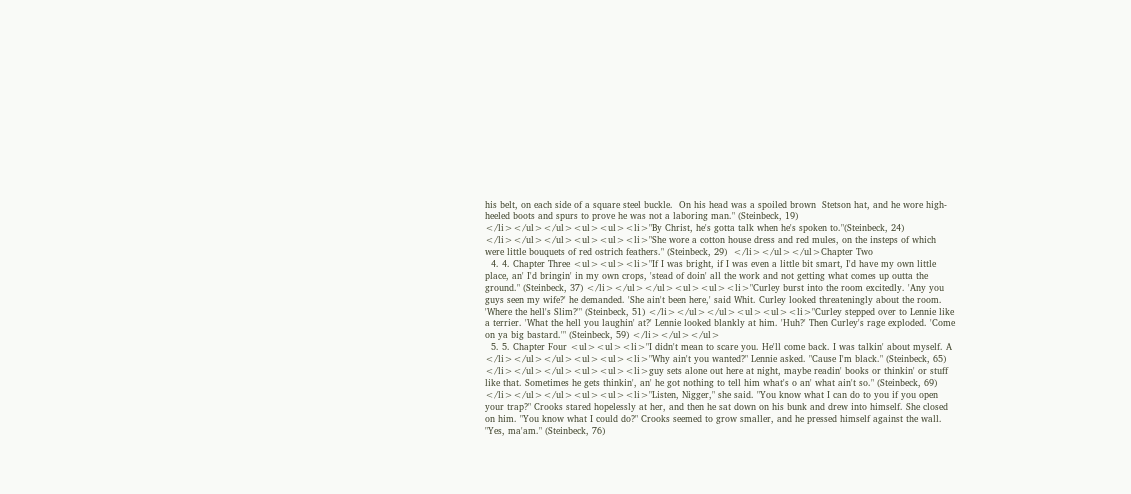his belt, on each side of a square steel buckle.  On his head was a spoiled brown  Stetson hat, and he wore high-heeled boots and spurs to prove he was not a laboring man." (Steinbeck, 19) </li></ul></ul><ul><ul><li>"By Christ, he's gotta talk when he's spoken to."(Steinbeck, 24) </li></ul></ul><ul><ul><li>"She wore a cotton house dress and red mules, on the insteps of which were little bouquets of red ostrich feathers." (Steinbeck, 29)  </li></ul></ul>Chapter Two
  4. 4. Chapter Three <ul><ul><li>"If I was bright, if I was even a little bit smart, I'd have my own little place, an' I'd bringin' in my own crops, 'stead of doin' all the work and not getting what comes up outta the ground." (Steinbeck, 37) </li></ul></ul><ul><ul><li>"Curley burst into the room excitedly. 'Any you guys seen my wife?' he demanded. 'She ain't been here,' said Whit. Curley looked threateningly about the room. 'Where the hell's Slim?'" (Steinbeck, 51) </li></ul></ul><ul><ul><li>"Curley stepped over to Lennie like a terrier. 'What the hell you laughin' at?' Lennie looked blankly at him. 'Huh?' Then Curley's rage exploded. 'Come on ya big bastard.'" (Steinbeck, 59) </li></ul></ul>
  5. 5. Chapter Four <ul><ul><li>"I didn't mean to scare you. He'll come back. I was talkin' about myself. A </li></ul></ul><ul><ul><li>"Why ain't you wanted?" Lennie asked. "Cause I'm black." (Steinbeck, 65)  </li></ul></ul><ul><ul><li>guy sets alone out here at night, maybe readin' books or thinkin' or stuff like that. Sometimes he gets thinkin', an' he got nothing to tell him what's o an' what ain't so." (Steinbeck, 69) </li></ul></ul><ul><ul><li>"Listen, Nigger," she said. "You know what I can do to you if you open your trap?" Crooks stared hopelessly at her, and then he sat down on his bunk and drew into himself. She closed on him. "You know what I could do?" Crooks seemed to grow smaller, and he pressed himself against the wall. "Yes, ma'am." (Steinbeck, 76)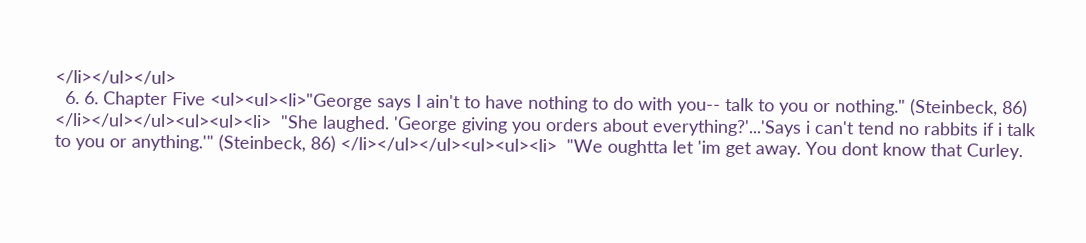</li></ul></ul>
  6. 6. Chapter Five <ul><ul><li>"George says I ain't to have nothing to do with you-- talk to you or nothing." (Steinbeck, 86) </li></ul></ul><ul><ul><li>  "She laughed. 'George giving you orders about everything?'...'Says i can't tend no rabbits if i talk to you or anything.'" (Steinbeck, 86) </li></ul></ul><ul><ul><li>  "We oughtta let 'im get away. You dont know that Curley.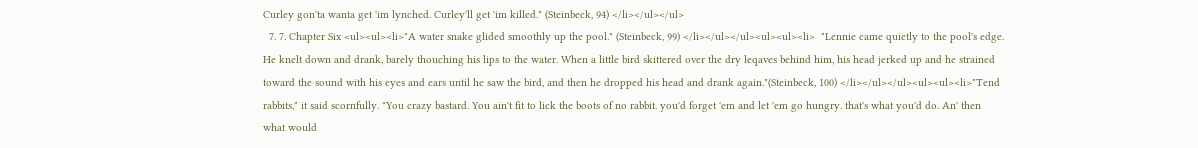Curley gon'ta wanta get 'im lynched. Curley'll get 'im killed." (Steinbeck, 94) </li></ul></ul>
  7. 7. Chapter Six <ul><ul><li>"A water snake glided smoothly up the pool." (Steinbeck, 99) </li></ul></ul><ul><ul><li>  "Lennie came quietly to the pool's edge. He knelt down and drank, barely thouching his lips to the water. When a little bird skittered over the dry leqaves behind him, his head jerked up and he strained toward the sound with his eyes and ears until he saw the bird, and then he dropped his head and drank again."(Steinbeck, 100) </li></ul></ul><ul><ul><li>"Tend rabbits," it said scornfully. "You crazy bastard. You ain't fit to lick the boots of no rabbit. you'd forget 'em and let 'em go hungry. that's what you'd do. An' then what would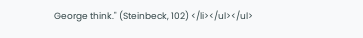George think." (Steinbeck, 102) </li></ul></ul>